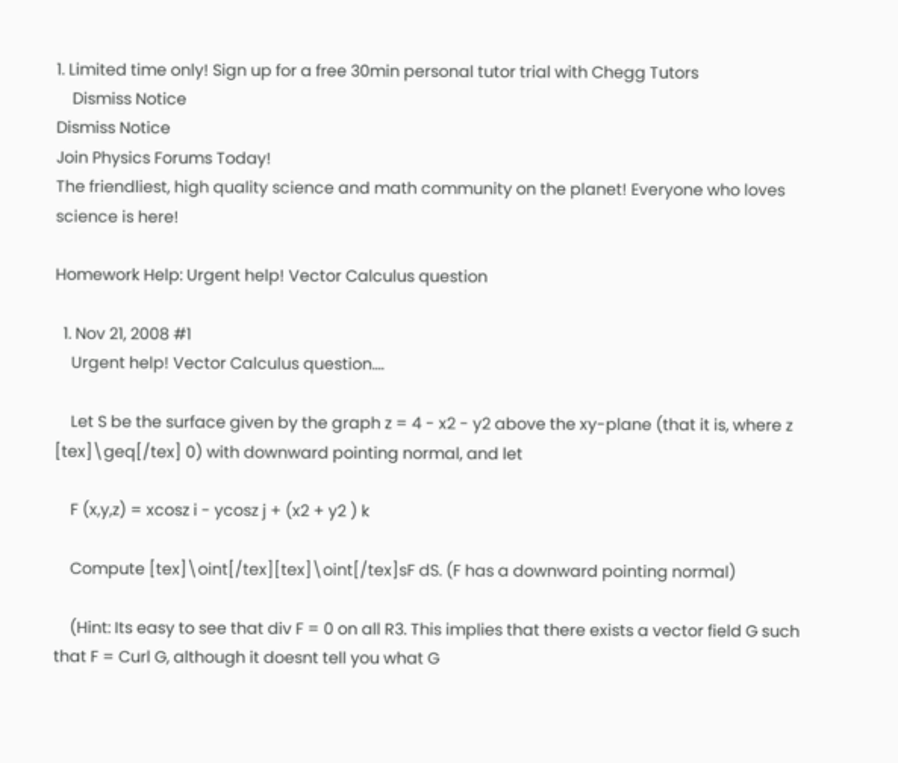1. Limited time only! Sign up for a free 30min personal tutor trial with Chegg Tutors
    Dismiss Notice
Dismiss Notice
Join Physics Forums Today!
The friendliest, high quality science and math community on the planet! Everyone who loves science is here!

Homework Help: Urgent help! Vector Calculus question

  1. Nov 21, 2008 #1
    Urgent help! Vector Calculus question....

    Let S be the surface given by the graph z = 4 - x2 - y2 above the xy-plane (that it is, where z [tex]\geq[/tex] 0) with downward pointing normal, and let

    F (x,y,z) = xcosz i - ycosz j + (x2 + y2 ) k

    Compute [tex]\oint[/tex][tex]\oint[/tex]sF dS. (F has a downward pointing normal)

    (Hint: Its easy to see that div F = 0 on all R3. This implies that there exists a vector field G such that F = Curl G, although it doesnt tell you what G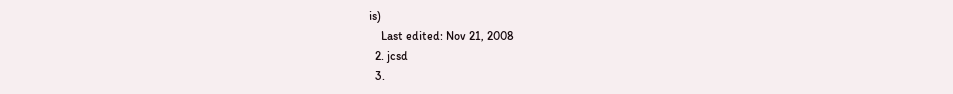is)
    Last edited: Nov 21, 2008
  2. jcsd
  3.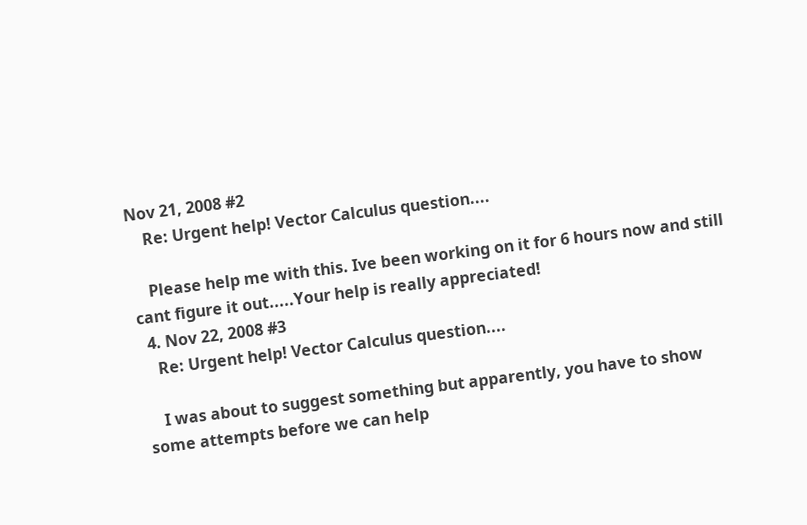Nov 21, 2008 #2
    Re: Urgent help! Vector Calculus question....

    Please help me with this. Ive been working on it for 6 hours now and still cant figure it out.....Your help is really appreciated!
  4. Nov 22, 2008 #3
    Re: Urgent help! Vector Calculus question....

    I was about to suggest something but apparently, you have to show some attempts before we can help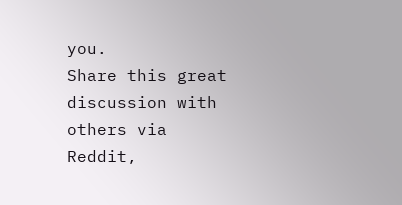you.
Share this great discussion with others via Reddit,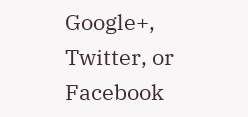Google+, Twitter, or Facebook